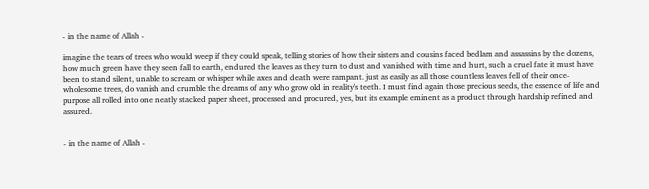- in the name of Allah -

imagine the tears of trees who would weep if they could speak, telling stories of how their sisters and cousins faced bedlam and assassins by the dozens, how much green have they seen fall to earth, endured the leaves as they turn to dust and vanished with time and hurt, such a cruel fate it must have been to stand silent, unable to scream or whisper while axes and death were rampant. just as easily as all those countless leaves fell of their once-wholesome trees, do vanish and crumble the dreams of any who grow old in reality's teeth. I must find again those precious seeds, the essence of life and purpose all rolled into one neatly stacked paper sheet, processed and procured, yes, but its example eminent as a product through hardship refined and assured.


- in the name of Allah -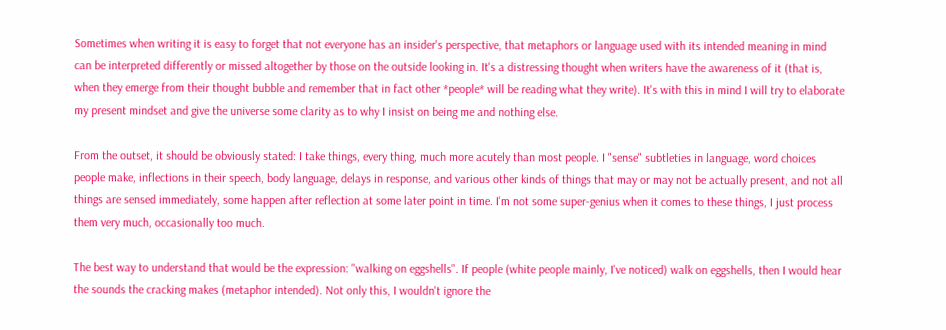Sometimes when writing it is easy to forget that not everyone has an insider's perspective, that metaphors or language used with its intended meaning in mind can be interpreted differently or missed altogether by those on the outside looking in. It's a distressing thought when writers have the awareness of it (that is, when they emerge from their thought bubble and remember that in fact other *people* will be reading what they write). It's with this in mind I will try to elaborate my present mindset and give the universe some clarity as to why I insist on being me and nothing else.

From the outset, it should be obviously stated: I take things, every thing, much more acutely than most people. I "sense" subtleties in language, word choices people make, inflections in their speech, body language, delays in response, and various other kinds of things that may or may not be actually present, and not all things are sensed immediately, some happen after reflection at some later point in time. I'm not some super-genius when it comes to these things, I just process them very much, occasionally too much.

The best way to understand that would be the expression: "walking on eggshells". If people (white people mainly, I've noticed) walk on eggshells, then I would hear the sounds the cracking makes (metaphor intended). Not only this, I wouldn't ignore the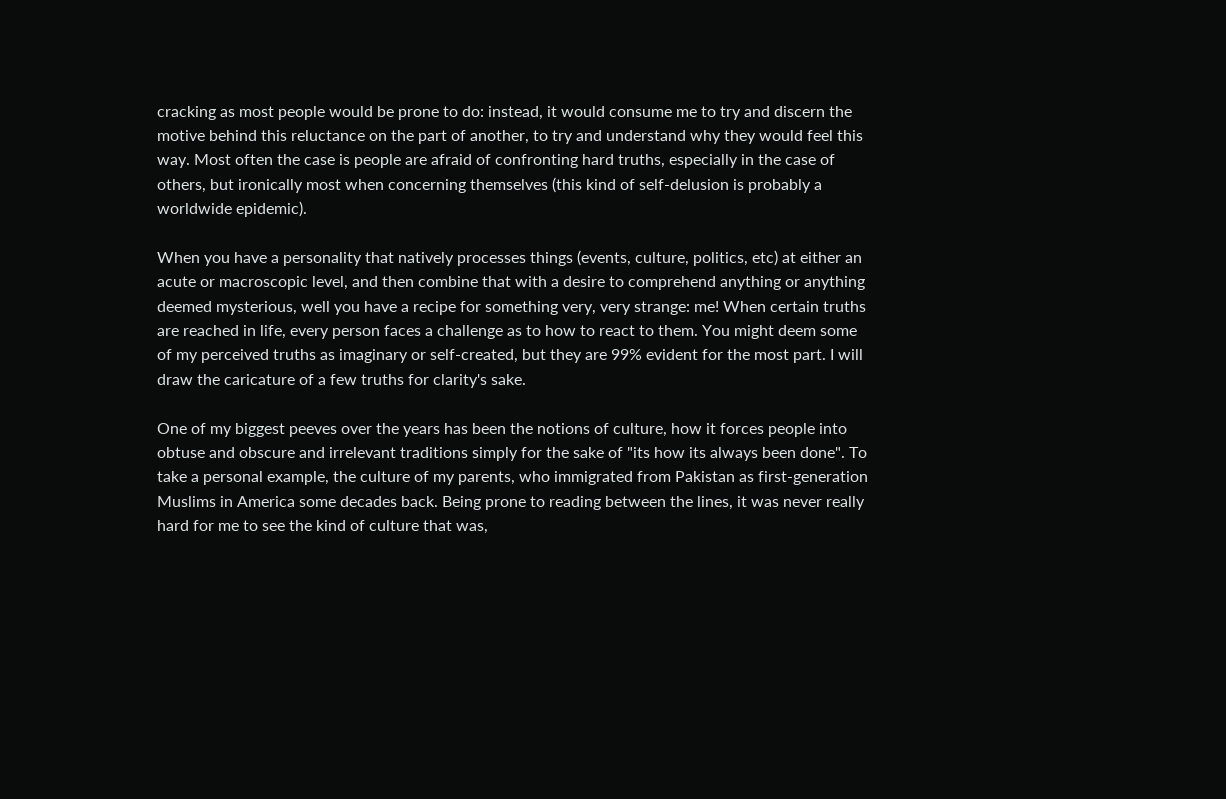cracking as most people would be prone to do: instead, it would consume me to try and discern the motive behind this reluctance on the part of another, to try and understand why they would feel this way. Most often the case is people are afraid of confronting hard truths, especially in the case of others, but ironically most when concerning themselves (this kind of self-delusion is probably a worldwide epidemic).

When you have a personality that natively processes things (events, culture, politics, etc) at either an acute or macroscopic level, and then combine that with a desire to comprehend anything or anything deemed mysterious, well you have a recipe for something very, very strange: me! When certain truths are reached in life, every person faces a challenge as to how to react to them. You might deem some of my perceived truths as imaginary or self-created, but they are 99% evident for the most part. I will draw the caricature of a few truths for clarity's sake.

One of my biggest peeves over the years has been the notions of culture, how it forces people into obtuse and obscure and irrelevant traditions simply for the sake of "its how its always been done". To take a personal example, the culture of my parents, who immigrated from Pakistan as first-generation Muslims in America some decades back. Being prone to reading between the lines, it was never really hard for me to see the kind of culture that was,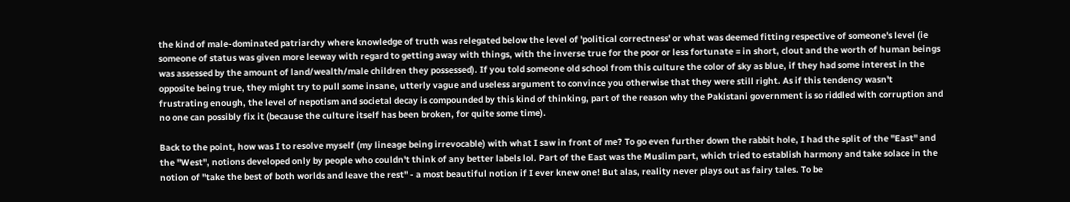the kind of male-dominated patriarchy where knowledge of truth was relegated below the level of 'political correctness' or what was deemed fitting respective of someone's level (ie someone of status was given more leeway with regard to getting away with things, with the inverse true for the poor or less fortunate = in short, clout and the worth of human beings was assessed by the amount of land/wealth/male children they possessed). If you told someone old school from this culture the color of sky as blue, if they had some interest in the opposite being true, they might try to pull some insane, utterly vague and useless argument to convince you otherwise that they were still right. As if this tendency wasn't frustrating enough, the level of nepotism and societal decay is compounded by this kind of thinking, part of the reason why the Pakistani government is so riddled with corruption and no one can possibly fix it (because the culture itself has been broken, for quite some time).

Back to the point, how was I to resolve myself (my lineage being irrevocable) with what I saw in front of me? To go even further down the rabbit hole, I had the split of the "East" and the "West", notions developed only by people who couldn't think of any better labels lol. Part of the East was the Muslim part, which tried to establish harmony and take solace in the notion of "take the best of both worlds and leave the rest" - a most beautiful notion if I ever knew one! But alas, reality never plays out as fairy tales. To be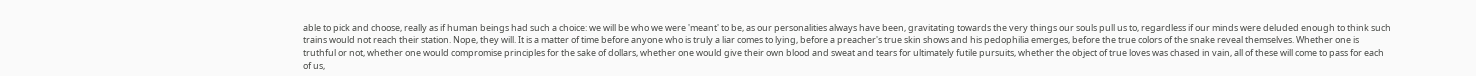able to pick and choose, really as if human beings had such a choice: we will be who we were 'meant' to be, as our personalities always have been, gravitating towards the very things our souls pull us to, regardless if our minds were deluded enough to think such trains would not reach their station. Nope, they will. It is a matter of time before anyone who is truly a liar comes to lying, before a preacher's true skin shows and his pedophilia emerges, before the true colors of the snake reveal themselves. Whether one is truthful or not, whether one would compromise principles for the sake of dollars, whether one would give their own blood and sweat and tears for ultimately futile pursuits, whether the object of true loves was chased in vain, all of these will come to pass for each of us,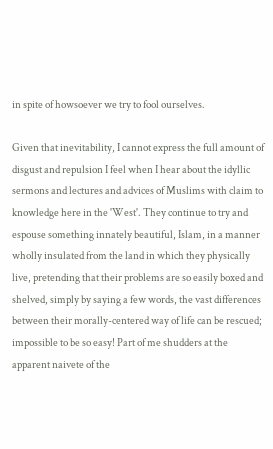in spite of howsoever we try to fool ourselves.

Given that inevitability, I cannot express the full amount of disgust and repulsion I feel when I hear about the idyllic sermons and lectures and advices of Muslims with claim to knowledge here in the 'West'. They continue to try and espouse something innately beautiful, Islam, in a manner wholly insulated from the land in which they physically live, pretending that their problems are so easily boxed and shelved, simply by saying a few words, the vast differences between their morally-centered way of life can be rescued; impossible to be so easy! Part of me shudders at the apparent naivete of the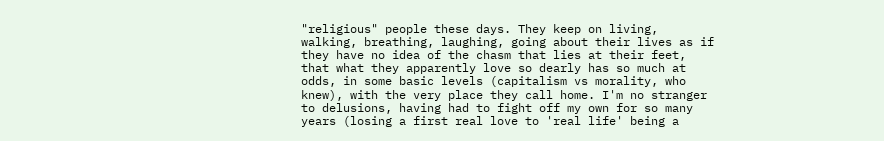"religious" people these days. They keep on living, walking, breathing, laughing, going about their lives as if they have no idea of the chasm that lies at their feet, that what they apparently love so dearly has so much at odds, in some basic levels (capitalism vs morality, who knew), with the very place they call home. I'm no stranger to delusions, having had to fight off my own for so many years (losing a first real love to 'real life' being a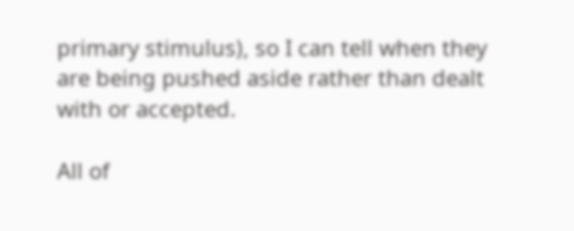primary stimulus), so I can tell when they are being pushed aside rather than dealt with or accepted.

All of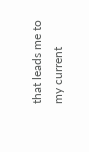that leads me to my current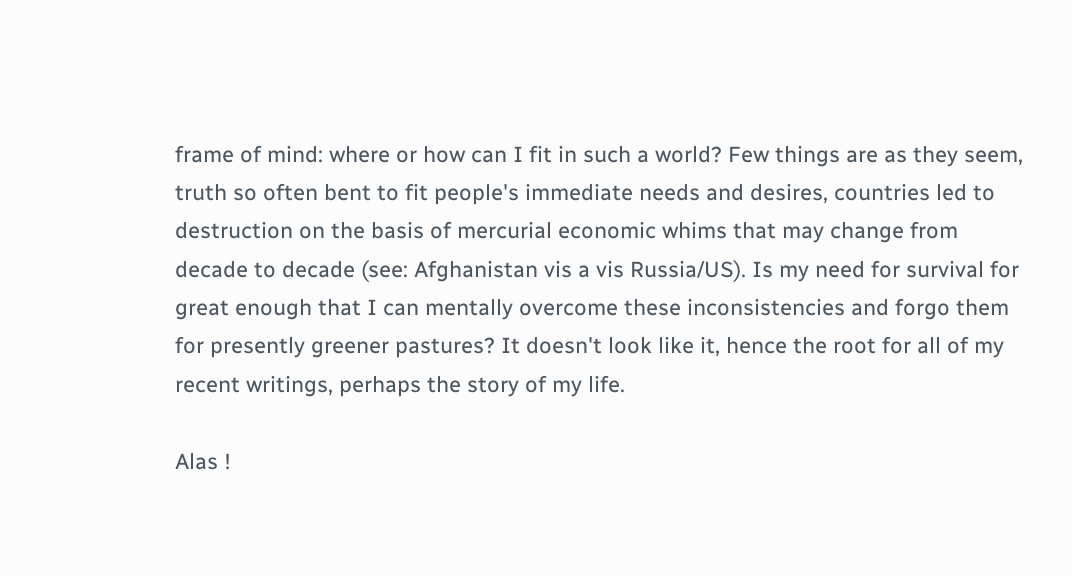frame of mind: where or how can I fit in such a world? Few things are as they seem, truth so often bent to fit people's immediate needs and desires, countries led to destruction on the basis of mercurial economic whims that may change from decade to decade (see: Afghanistan vis a vis Russia/US). Is my need for survival for great enough that I can mentally overcome these inconsistencies and forgo them for presently greener pastures? It doesn't look like it, hence the root for all of my recent writings, perhaps the story of my life.

Alas !